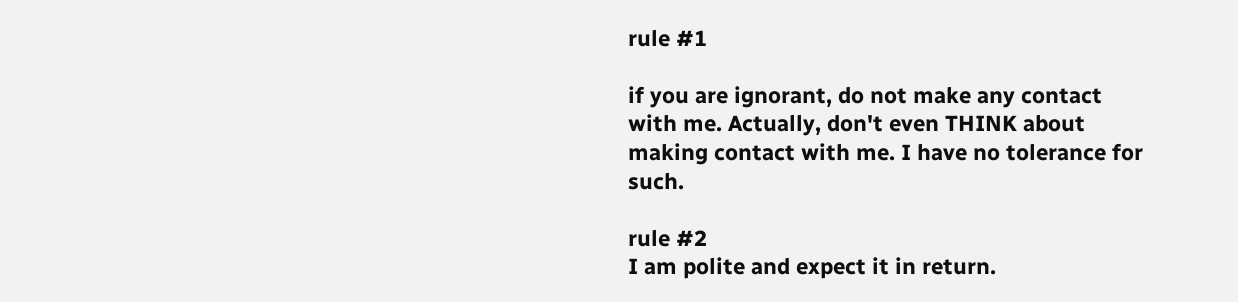rule #1

if you are ignorant, do not make any contact with me. Actually, don't even THINK about making contact with me. I have no tolerance for such.

rule #2
I am polite and expect it in return.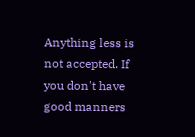Anything less is not accepted. If you don't have good manners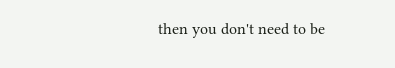then you don't need to be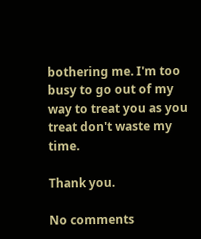bothering me. I'm too busy to go out of my way to treat you as you treat don't waste my time.

Thank you.

No comments